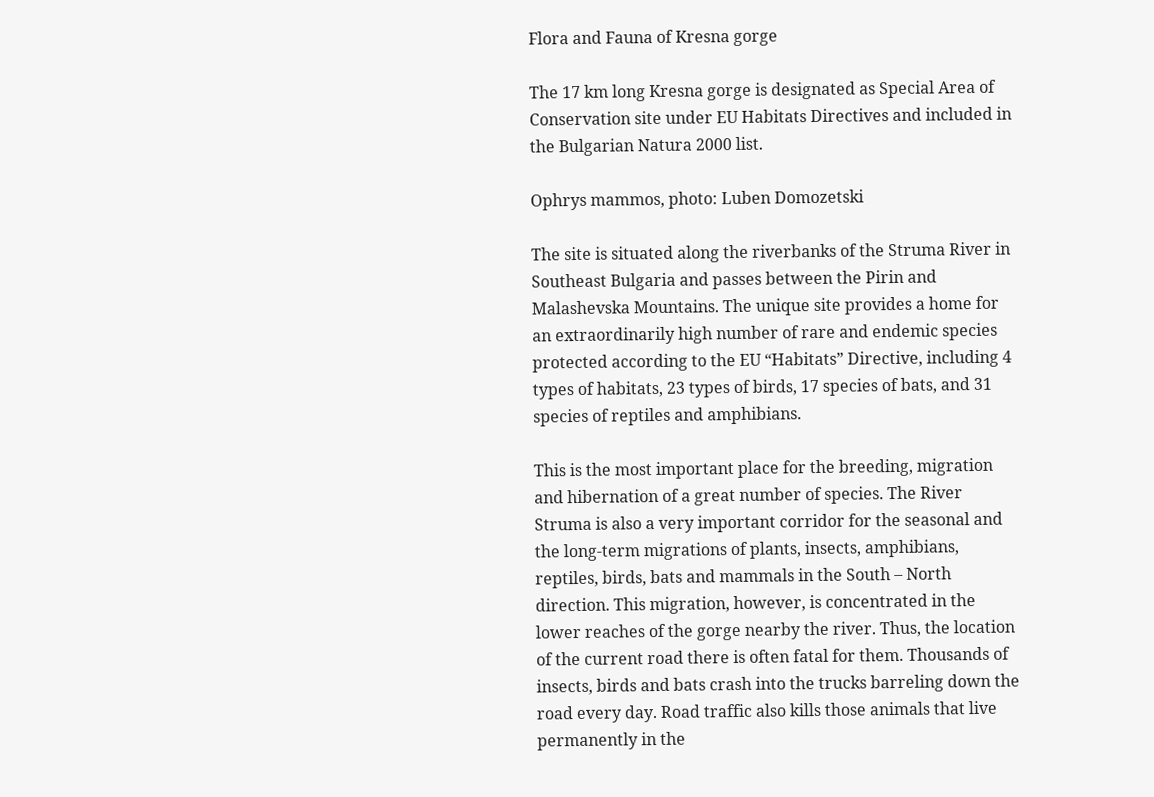Flora and Fauna of Kresna gorge

The 17 km long Kresna gorge is designated as Special Area of Conservation site under EU Habitats Directives and included in the Bulgarian Natura 2000 list.

Ophrys mammos, photo: Luben Domozetski

The site is situated along the riverbanks of the Struma River in Southeast Bulgaria and passes between the Pirin and Malashevska Mountains. The unique site provides a home for an extraordinarily high number of rare and endemic species protected according to the EU “Habitats” Directive, including 4 types of habitats, 23 types of birds, 17 species of bats, and 31 species of reptiles and amphibians.

This is the most important place for the breeding, migration and hibernation of a great number of species. The River Struma is also a very important corridor for the seasonal and the long-term migrations of plants, insects, amphibians, reptiles, birds, bats and mammals in the South – North direction. This migration, however, is concentrated in the lower reaches of the gorge nearby the river. Thus, the location of the current road there is often fatal for them. Thousands of insects, birds and bats crash into the trucks barreling down the road every day. Road traffic also kills those animals that live permanently in the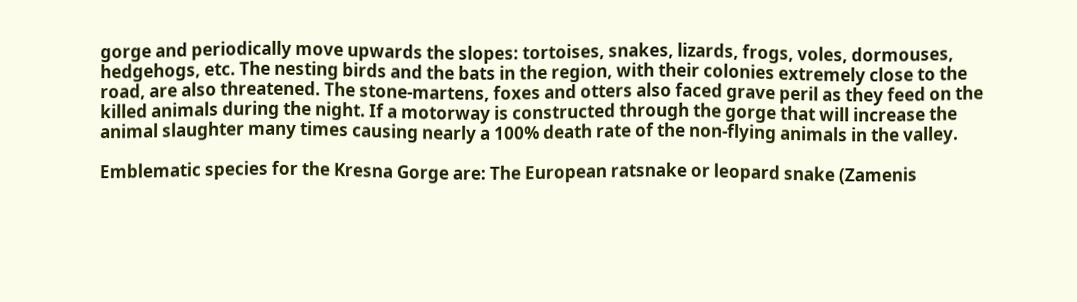gorge and periodically move upwards the slopes: tortoises, snakes, lizards, frogs, voles, dormouses, hedgehogs, etc. The nesting birds and the bats in the region, with their colonies extremely close to the road, are also threatened. The stone-martens, foxes and otters also faced grave peril as they feed on the killed animals during the night. If a motorway is constructed through the gorge that will increase the animal slaughter many times causing nearly a 100% death rate of the non-flying animals in the valley.

Emblematic species for the Kresna Gorge are: The European ratsnake or leopard snake (Zamenis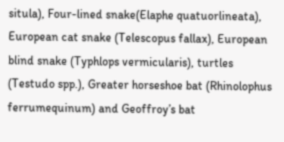situla), Four-lined snake(Elaphe quatuorlineata), European cat snake (Telescopus fallax), European blind snake (Typhlops vermicularis), turtles (Testudo spp.), Greater horseshoe bat (Rhinolophus ferrumequinum) and Geoffroy’s bat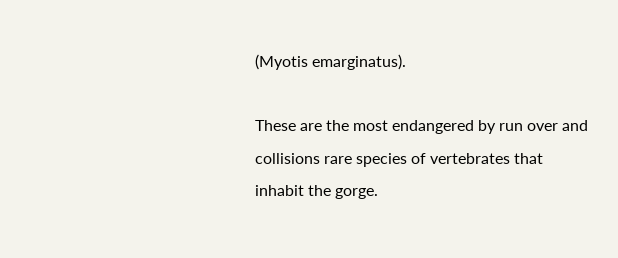(Myotis emarginatus).

These are the most endangered by run over and collisions rare species of vertebrates that inhabit the gorge.